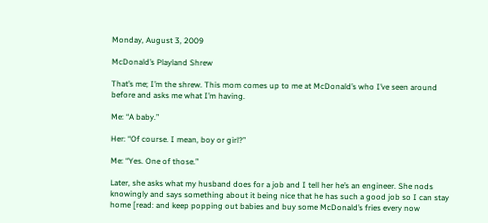Monday, August 3, 2009

McDonald’s Playland Shrew

That’s me; I’m the shrew. This mom comes up to me at McDonald’s who I’ve seen around before and asks me what I’m having.

Me: “A baby.”

Her: “Of course. I mean, boy or girl?”

Me: “Yes. One of those.”

Later, she asks what my husband does for a job and I tell her he’s an engineer. She nods knowingly and says something about it being nice that he has such a good job so I can stay home [read: and keep popping out babies and buy some McDonald’s fries every now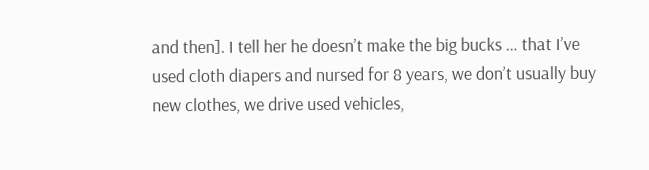and then]. I tell her he doesn’t make the big bucks … that I’ve used cloth diapers and nursed for 8 years, we don’t usually buy new clothes, we drive used vehicles,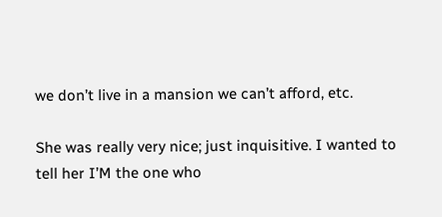we don’t live in a mansion we can’t afford, etc.

She was really very nice; just inquisitive. I wanted to tell her I’M the one who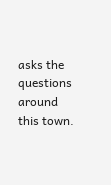asks the questions around this town.